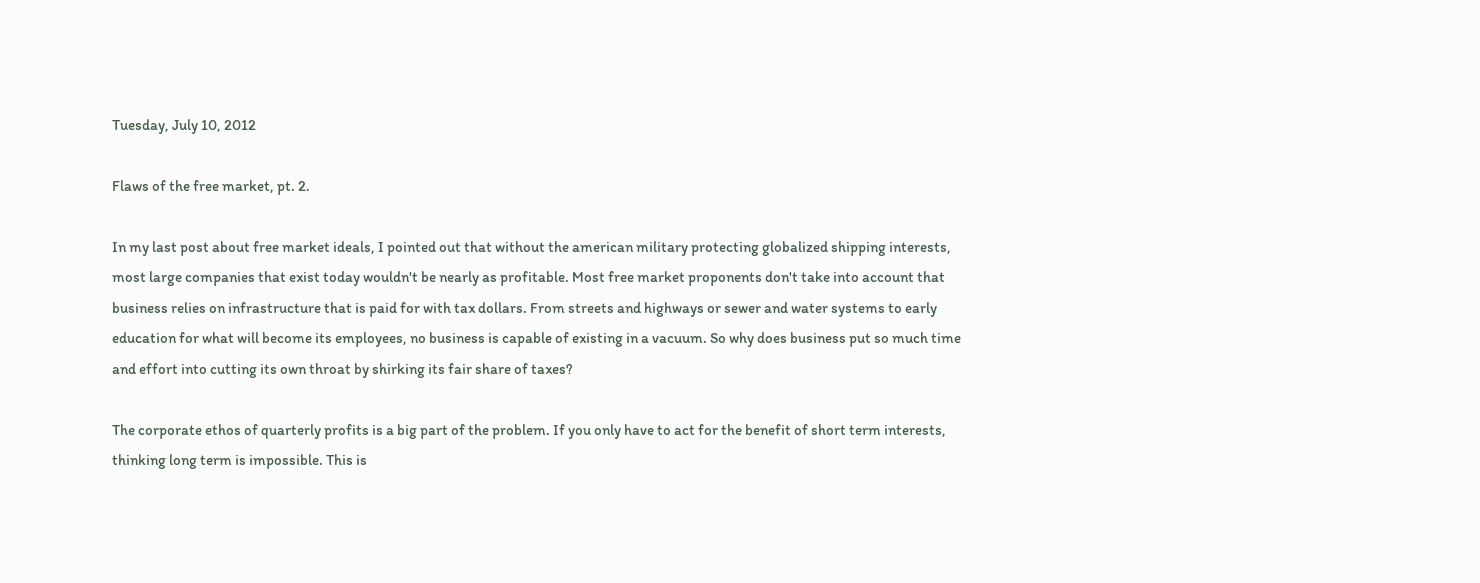Tuesday, July 10, 2012

Flaws of the free market, pt. 2.

In my last post about free market ideals, I pointed out that without the american military protecting globalized shipping interests, most large companies that exist today wouldn't be nearly as profitable. Most free market proponents don't take into account that business relies on infrastructure that is paid for with tax dollars. From streets and highways or sewer and water systems to early education for what will become its employees, no business is capable of existing in a vacuum. So why does business put so much time and effort into cutting its own throat by shirking its fair share of taxes?

The corporate ethos of quarterly profits is a big part of the problem. If you only have to act for the benefit of short term interests, thinking long term is impossible. This is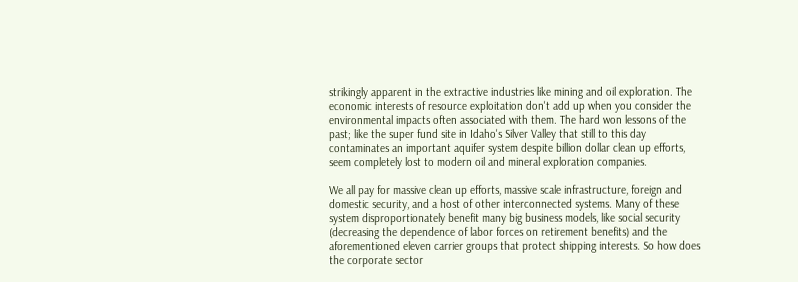strikingly apparent in the extractive industries like mining and oil exploration. The economic interests of resource exploitation don't add up when you consider the environmental impacts often associated with them. The hard won lessons of the past; like the super fund site in Idaho's Silver Valley that still to this day contaminates an important aquifer system despite billion dollar clean up efforts, seem completely lost to modern oil and mineral exploration companies.

We all pay for massive clean up efforts, massive scale infrastructure, foreign and domestic security, and a host of other interconnected systems. Many of these system disproportionately benefit many big business models, like social security (decreasing the dependence of labor forces on retirement benefits) and the aforementioned eleven carrier groups that protect shipping interests. So how does the corporate sector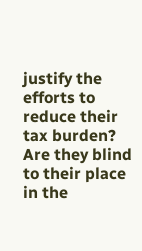justify the efforts to reduce their tax burden? Are they blind to their place in the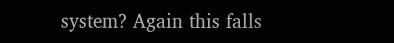system? Again this falls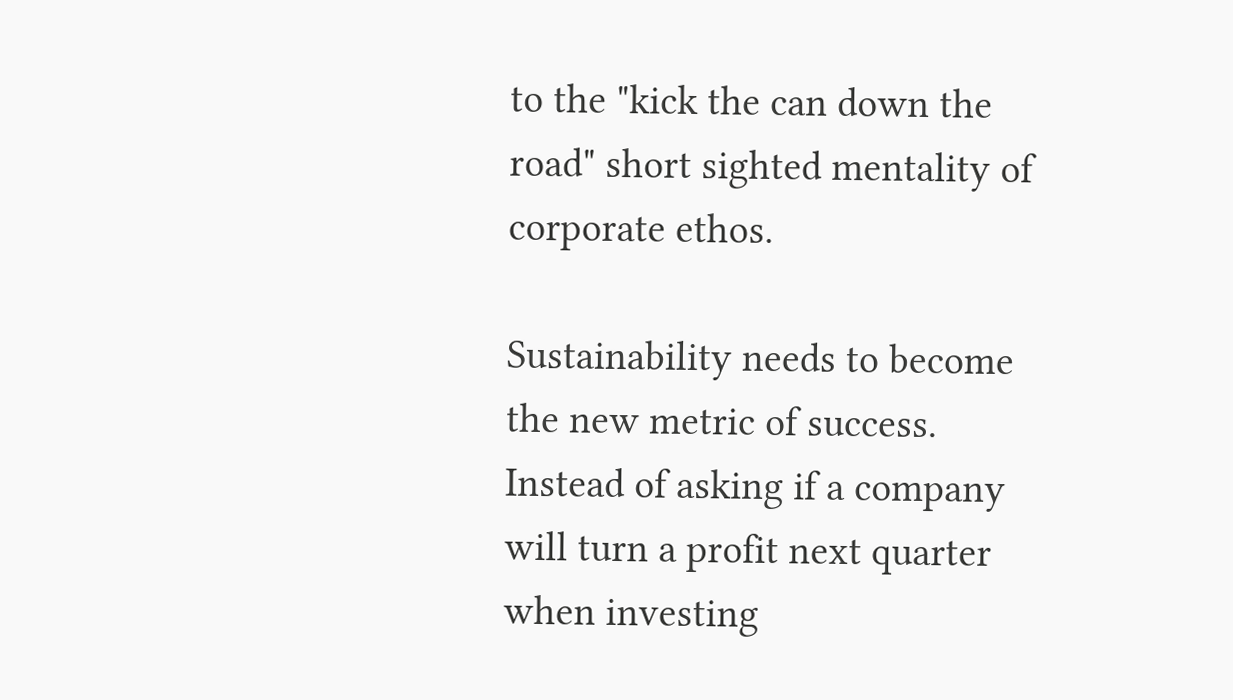to the "kick the can down the road" short sighted mentality of corporate ethos.

Sustainability needs to become the new metric of success. Instead of asking if a company will turn a profit next quarter when investing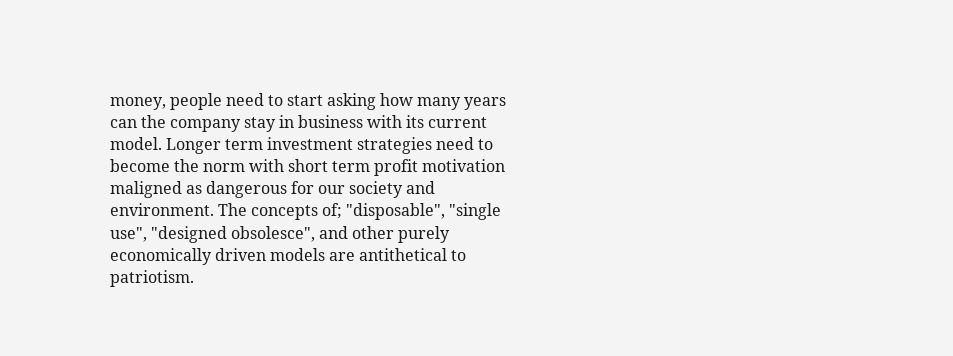money, people need to start asking how many years can the company stay in business with its current model. Longer term investment strategies need to become the norm with short term profit motivation maligned as dangerous for our society and environment. The concepts of; "disposable", "single use", "designed obsolesce", and other purely economically driven models are antithetical to patriotism.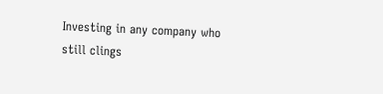Investing in any company who still clings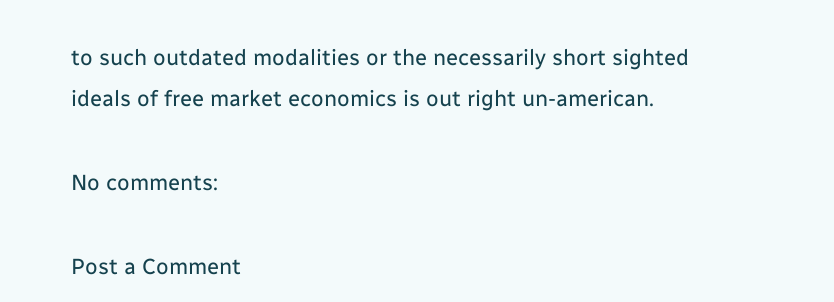to such outdated modalities or the necessarily short sighted ideals of free market economics is out right un-american.

No comments:

Post a Comment